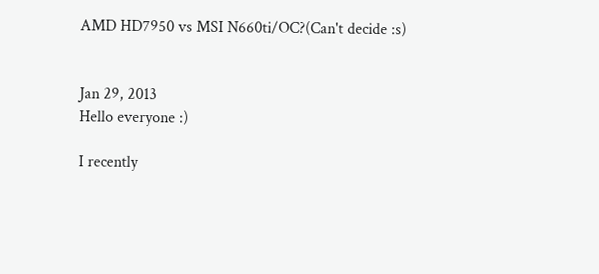AMD HD7950 vs MSI N660ti/OC?(Can't decide :s)


Jan 29, 2013
Hello everyone :)

I recently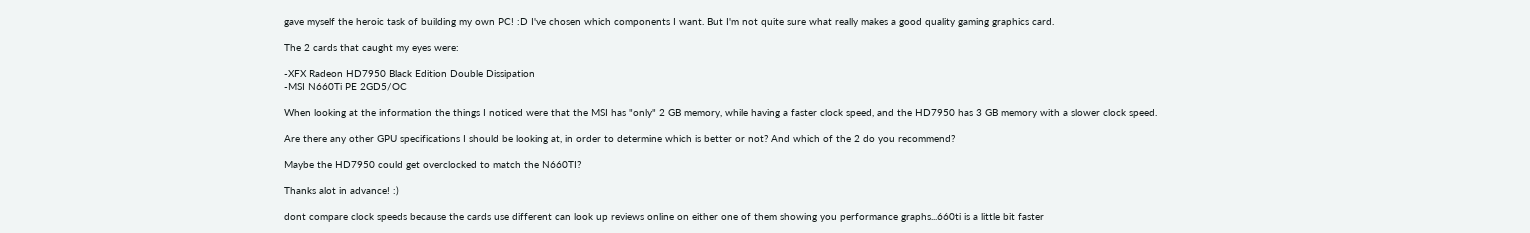gave myself the heroic task of building my own PC! :D I've chosen which components I want. But I'm not quite sure what really makes a good quality gaming graphics card.

The 2 cards that caught my eyes were:

-XFX Radeon HD7950 Black Edition Double Dissipation
-MSI N660Ti PE 2GD5/OC

When looking at the information the things I noticed were that the MSI has "only" 2 GB memory, while having a faster clock speed, and the HD7950 has 3 GB memory with a slower clock speed.

Are there any other GPU specifications I should be looking at, in order to determine which is better or not? And which of the 2 do you recommend?

Maybe the HD7950 could get overclocked to match the N660TI?

Thanks alot in advance! :)

dont compare clock speeds because the cards use different can look up reviews online on either one of them showing you performance graphs...660ti is a little bit faster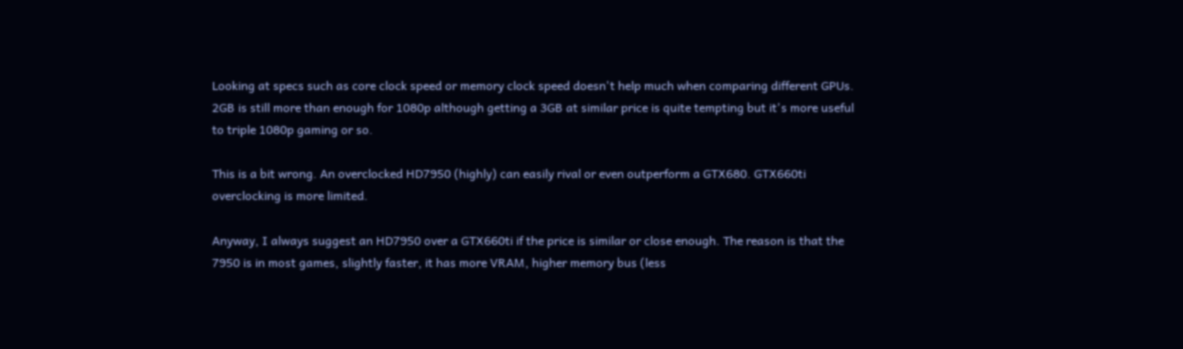Looking at specs such as core clock speed or memory clock speed doesn't help much when comparing different GPUs. 2GB is still more than enough for 1080p although getting a 3GB at similar price is quite tempting but it's more useful to triple 1080p gaming or so.

This is a bit wrong. An overclocked HD7950 (highly) can easily rival or even outperform a GTX680. GTX660ti overclocking is more limited.

Anyway, I always suggest an HD7950 over a GTX660ti if the price is similar or close enough. The reason is that the 7950 is in most games, slightly faster, it has more VRAM, higher memory bus (less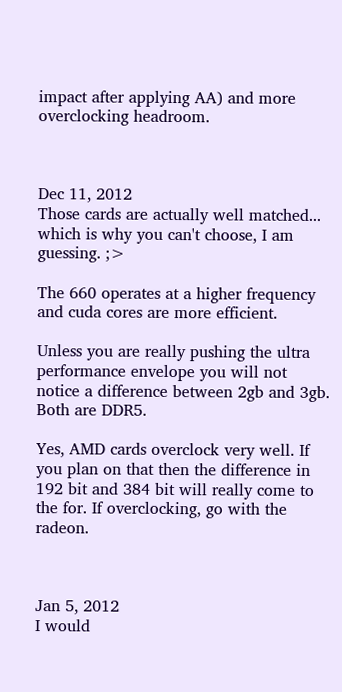impact after applying AA) and more overclocking headroom.



Dec 11, 2012
Those cards are actually well matched... which is why you can't choose, I am guessing. ;>

The 660 operates at a higher frequency and cuda cores are more efficient.

Unless you are really pushing the ultra performance envelope you will not notice a difference between 2gb and 3gb. Both are DDR5.

Yes, AMD cards overclock very well. If you plan on that then the difference in 192 bit and 384 bit will really come to the for. If overclocking, go with the radeon.



Jan 5, 2012
I would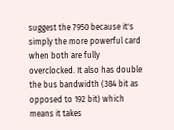suggest the 7950 because it's simply the more powerful card when both are fully overclocked. It also has double the bus bandwidth (384 bit as opposed to 192 bit) which means it takes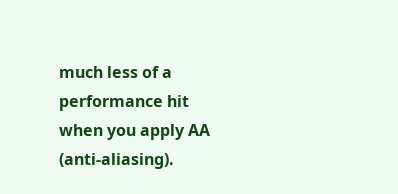much less of a performance hit when you apply AA (anti-aliasing).